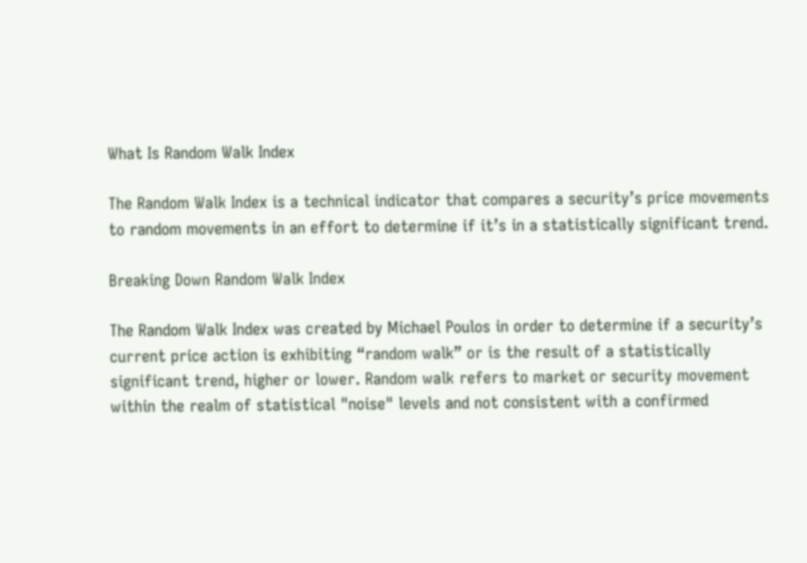What Is Random Walk Index

The Random Walk Index is a technical indicator that compares a security’s price movements to random movements in an effort to determine if it’s in a statistically significant trend.

Breaking Down Random Walk Index

The Random Walk Index was created by Michael Poulos in order to determine if a security’s current price action is exhibiting “random walk” or is the result of a statistically significant trend, higher or lower. Random walk refers to market or security movement within the realm of statistical "noise" levels and not consistent with a confirmed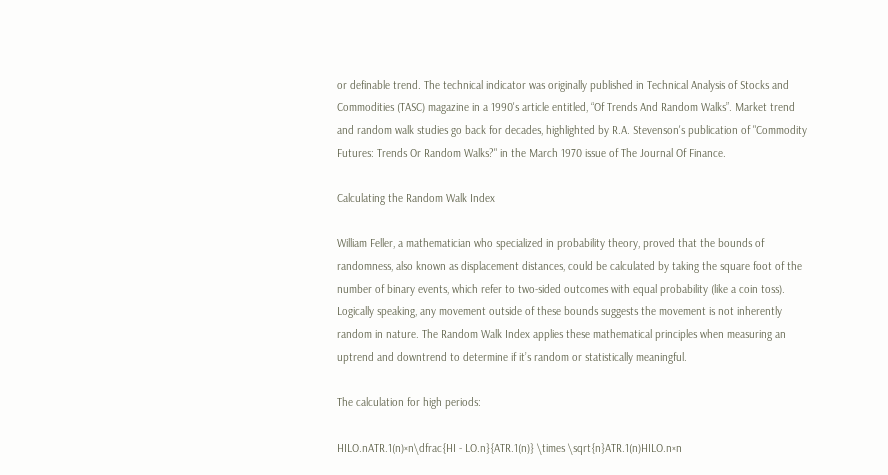or definable trend. The technical indicator was originally published in Technical Analysis of Stocks and Commodities (TASC) magazine in a 1990's article entitled, “Of Trends And Random Walks”. Market trend and random walk studies go back for decades, highlighted by R.A. Stevenson's publication of "Commodity Futures: Trends Or Random Walks?" in the March 1970 issue of The Journal Of Finance.

Calculating the Random Walk Index

William Feller, a mathematician who specialized in probability theory, proved that the bounds of randomness, also known as displacement distances, could be calculated by taking the square foot of the number of binary events, which refer to two-sided outcomes with equal probability (like a coin toss). Logically speaking, any movement outside of these bounds suggests the movement is not inherently random in nature. The Random Walk Index applies these mathematical principles when measuring an uptrend and downtrend to determine if it’s random or statistically meaningful.

The calculation for high periods:

HILO.nATR.1(n)×n\dfrac{HI - LO.n}{ATR.1(n)} \times \sqrt{n}ATR.1(n)HILO.n×n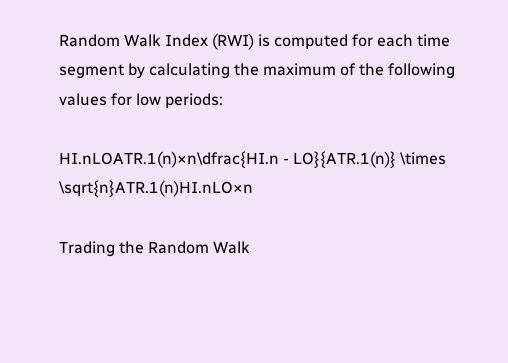Random Walk Index (RWI) is computed for each time segment by calculating the maximum of the following values for low periods:

HI.nLOATR.1(n)×n\dfrac{HI.n - LO}{ATR.1(n)} \times \sqrt{n}ATR.1(n)HI.nLO×n

Trading the Random Walk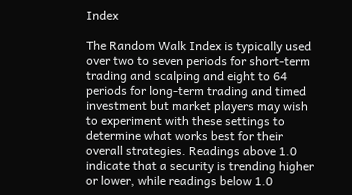Index

The Random Walk Index is typically used over two to seven periods for short-term trading and scalping and eight to 64 periods for long-term trading and timed investment but market players may wish to experiment with these settings to determine what works best for their overall strategies. Readings above 1.0 indicate that a security is trending higher or lower, while readings below 1.0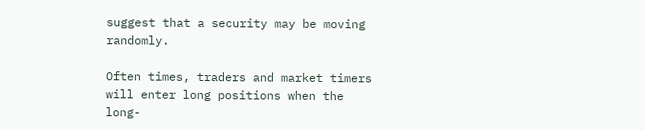suggest that a security may be moving randomly.

Often times, traders and market timers will enter long positions when the long-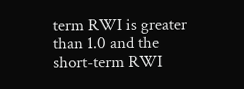term RWI is greater than 1.0 and the short-term RWI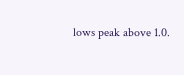lows peak above 1.0.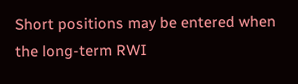Short positions may be entered when the long-term RWI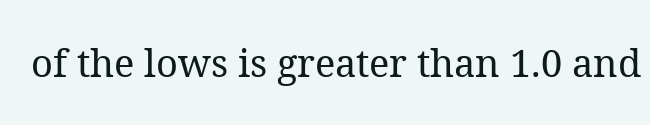of the lows is greater than 1.0 and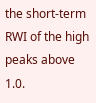the short-term RWI of the high peaks above 1.0.